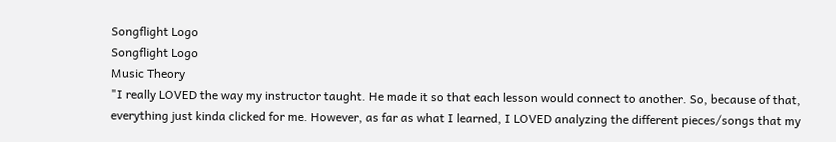Songflight Logo
Songflight Logo
Music Theory
"I really LOVED the way my instructor taught. He made it so that each lesson would connect to another. So, because of that, everything just kinda clicked for me. However, as far as what I learned, I LOVED analyzing the different pieces/songs that my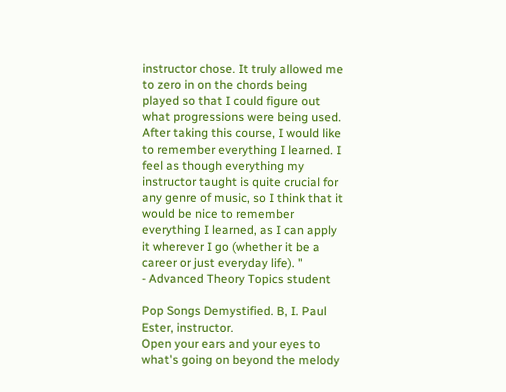instructor chose. It truly allowed me to zero in on the chords being played so that I could figure out what progressions were being used. After taking this course, I would like to remember everything I learned. I feel as though everything my instructor taught is quite crucial for any genre of music, so I think that it would be nice to remember everything I learned, as I can apply it wherever I go (whether it be a career or just everyday life). "
- Advanced Theory Topics student

Pop Songs Demystified. B, I. Paul Ester, instructor.
Open your ears and your eyes to what's going on beyond the melody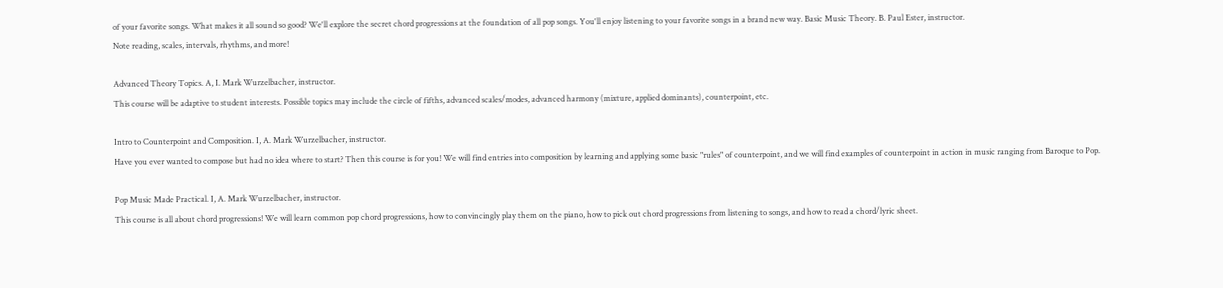of your favorite songs. What makes it all sound so good? We'll explore the secret chord progressions at the foundation of all pop songs. You'll enjoy listening to your favorite songs in a brand new way. Basic Music Theory. B. Paul Ester, instructor.
Note reading, scales, intervals, rhythms, and more!

Advanced Theory Topics. A, I. Mark Wurzelbacher, instructor.
This course will be adaptive to student interests. Possible topics may include the circle of fifths, advanced scales/modes, advanced harmony (mixture, applied dominants), counterpoint, etc.

Intro to Counterpoint and Composition. I, A. Mark Wurzelbacher, instructor.
Have you ever wanted to compose but had no idea where to start? Then this course is for you! We will find entries into composition by learning and applying some basic "rules" of counterpoint, and we will find examples of counterpoint in action in music ranging from Baroque to Pop.

Pop Music Made Practical. I, A. Mark Wurzelbacher, instructor.
This course is all about chord progressions! We will learn common pop chord progressions, how to convincingly play them on the piano, how to pick out chord progressions from listening to songs, and how to read a chord/lyric sheet.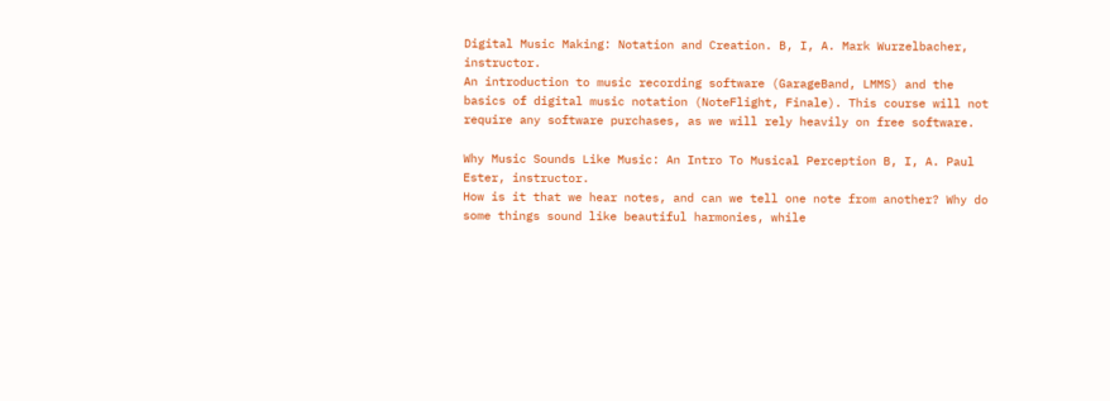Digital Music Making: Notation and Creation. B, I, A. Mark Wurzelbacher, instructor.
An introduction to music recording software (GarageBand, LMMS) and the basics of digital music notation (NoteFlight, Finale). This course will not require any software purchases, as we will rely heavily on free software.

Why Music Sounds Like Music: An Intro To Musical Perception B, I, A. Paul Ester, instructor.
How is it that we hear notes, and can we tell one note from another? Why do some things sound like beautiful harmonies, while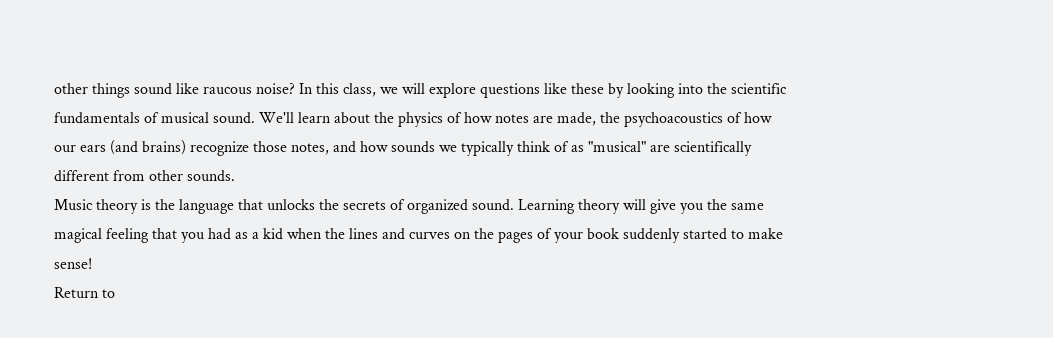other things sound like raucous noise? In this class, we will explore questions like these by looking into the scientific fundamentals of musical sound. We'll learn about the physics of how notes are made, the psychoacoustics of how our ears (and brains) recognize those notes, and how sounds we typically think of as "musical" are scientifically different from other sounds.
Music theory is the language that unlocks the secrets of organized sound. Learning theory will give you the same magical feeling that you had as a kid when the lines and curves on the pages of your book suddenly started to make sense!
Return to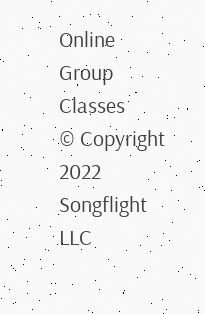Online Group Classes
© Copyright 2022 Songflight LLC